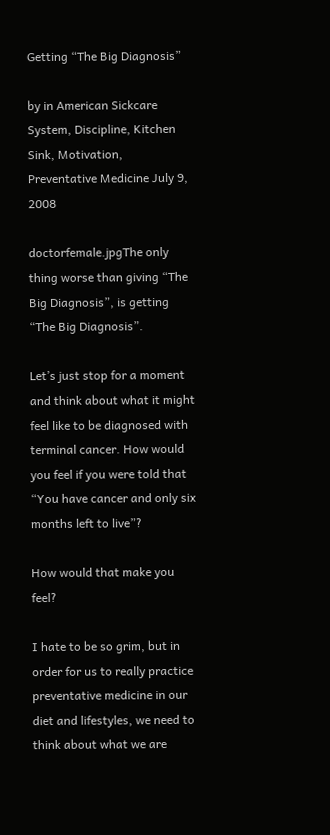Getting “The Big Diagnosis”

by in American Sickcare System, Discipline, Kitchen Sink, Motivation, Preventative Medicine July 9, 2008

doctorfemale.jpgThe only thing worse than giving “The Big Diagnosis”, is getting “The Big Diagnosis”.

Let’s just stop for a moment and think about what it might feel like to be diagnosed with terminal cancer. How would you feel if you were told that “You have cancer and only six months left to live”?

How would that make you feel?

I hate to be so grim, but in order for us to really practice preventative medicine in our diet and lifestyles, we need to think about what we are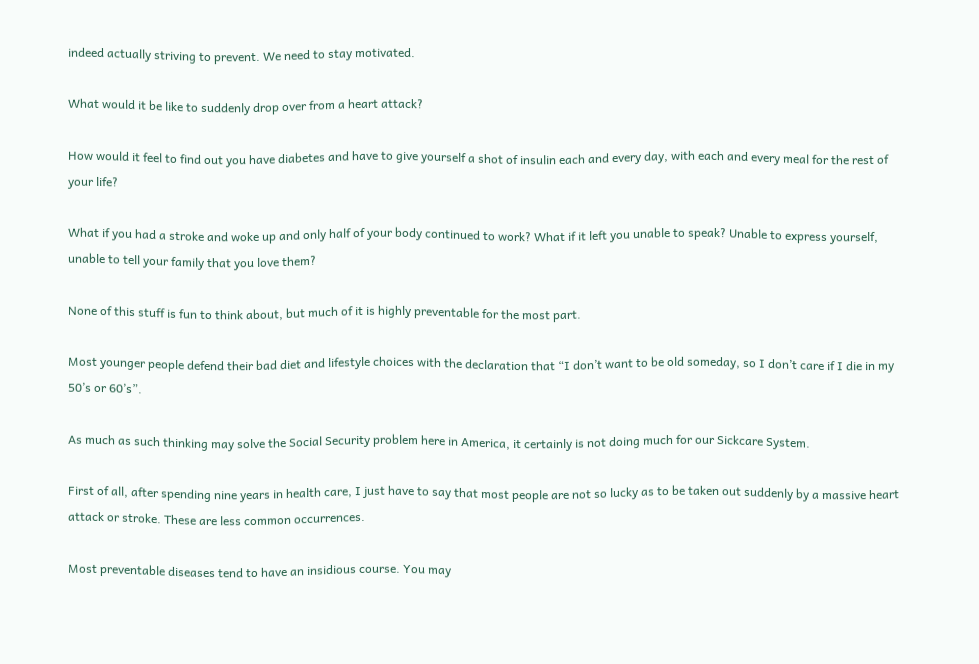indeed actually striving to prevent. We need to stay motivated.

What would it be like to suddenly drop over from a heart attack?

How would it feel to find out you have diabetes and have to give yourself a shot of insulin each and every day, with each and every meal for the rest of your life?

What if you had a stroke and woke up and only half of your body continued to work? What if it left you unable to speak? Unable to express yourself, unable to tell your family that you love them?

None of this stuff is fun to think about, but much of it is highly preventable for the most part.

Most younger people defend their bad diet and lifestyle choices with the declaration that “I don’t want to be old someday, so I don’t care if I die in my 50’s or 60’s”.

As much as such thinking may solve the Social Security problem here in America, it certainly is not doing much for our Sickcare System.

First of all, after spending nine years in health care, I just have to say that most people are not so lucky as to be taken out suddenly by a massive heart attack or stroke. These are less common occurrences.

Most preventable diseases tend to have an insidious course. You may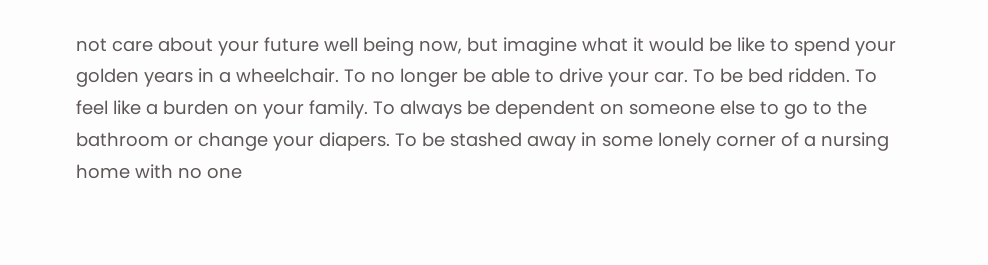not care about your future well being now, but imagine what it would be like to spend your golden years in a wheelchair. To no longer be able to drive your car. To be bed ridden. To feel like a burden on your family. To always be dependent on someone else to go to the bathroom or change your diapers. To be stashed away in some lonely corner of a nursing home with no one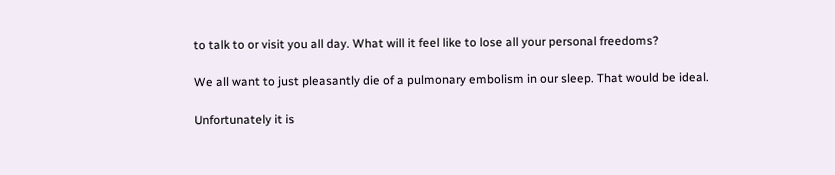to talk to or visit you all day. What will it feel like to lose all your personal freedoms?

We all want to just pleasantly die of a pulmonary embolism in our sleep. That would be ideal.

Unfortunately it is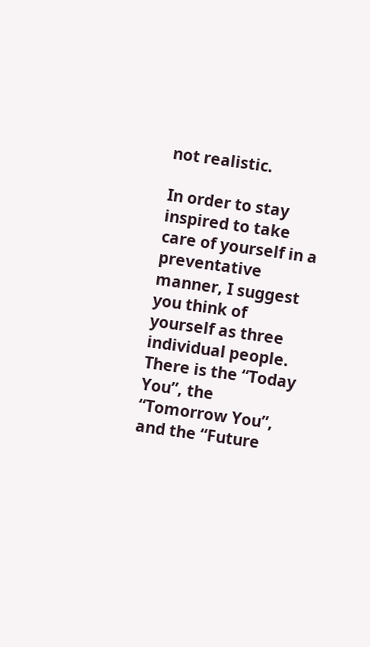not realistic.

In order to stay inspired to take care of yourself in a preventative manner, I suggest you think of yourself as three individual people. There is the “Today You”, the “Tomorrow You”, and the “Future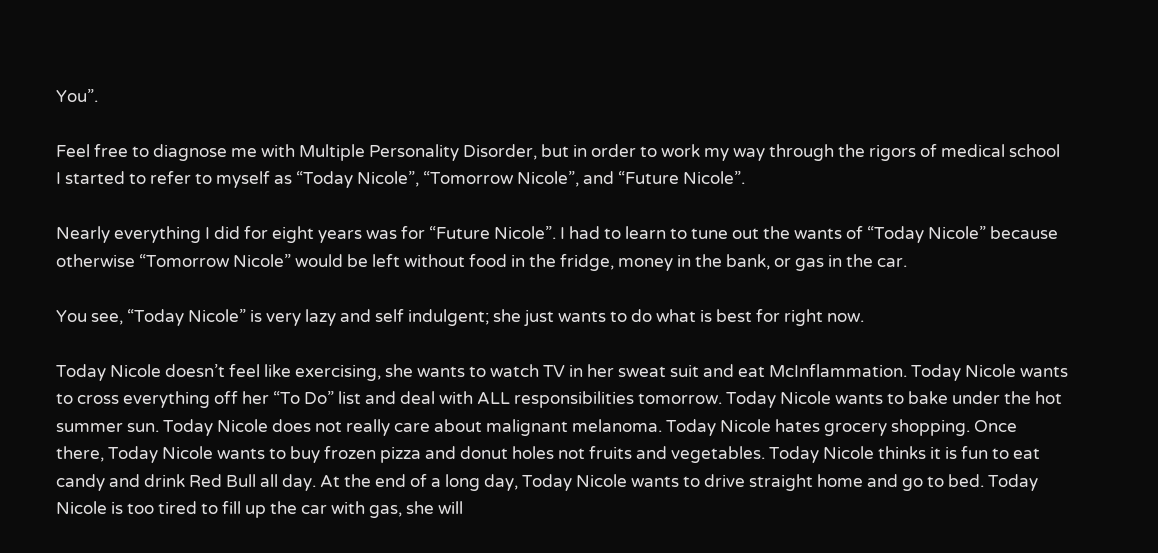You”.

Feel free to diagnose me with Multiple Personality Disorder, but in order to work my way through the rigors of medical school I started to refer to myself as “Today Nicole”, “Tomorrow Nicole”, and “Future Nicole”.

Nearly everything I did for eight years was for “Future Nicole”. I had to learn to tune out the wants of “Today Nicole” because otherwise “Tomorrow Nicole” would be left without food in the fridge, money in the bank, or gas in the car.

You see, “Today Nicole” is very lazy and self indulgent; she just wants to do what is best for right now.

Today Nicole doesn’t feel like exercising, she wants to watch TV in her sweat suit and eat McInflammation. Today Nicole wants to cross everything off her “To Do” list and deal with ALL responsibilities tomorrow. Today Nicole wants to bake under the hot summer sun. Today Nicole does not really care about malignant melanoma. Today Nicole hates grocery shopping. Once there, Today Nicole wants to buy frozen pizza and donut holes not fruits and vegetables. Today Nicole thinks it is fun to eat candy and drink Red Bull all day. At the end of a long day, Today Nicole wants to drive straight home and go to bed. Today Nicole is too tired to fill up the car with gas, she will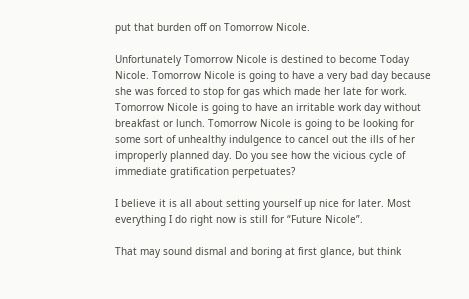put that burden off on Tomorrow Nicole.

Unfortunately Tomorrow Nicole is destined to become Today Nicole. Tomorrow Nicole is going to have a very bad day because she was forced to stop for gas which made her late for work. Tomorrow Nicole is going to have an irritable work day without breakfast or lunch. Tomorrow Nicole is going to be looking for some sort of unhealthy indulgence to cancel out the ills of her improperly planned day. Do you see how the vicious cycle of immediate gratification perpetuates?

I believe it is all about setting yourself up nice for later. Most everything I do right now is still for “Future Nicole”.

That may sound dismal and boring at first glance, but think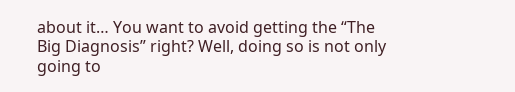about it… You want to avoid getting the “The Big Diagnosis” right? Well, doing so is not only going to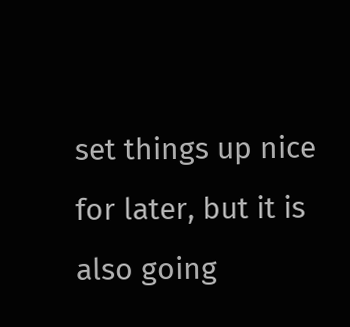set things up nice for later, but it is also going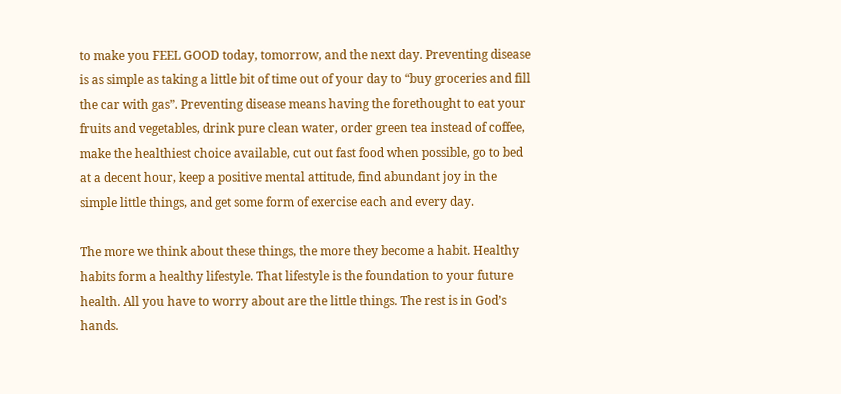to make you FEEL GOOD today, tomorrow, and the next day. Preventing disease is as simple as taking a little bit of time out of your day to “buy groceries and fill the car with gas”. Preventing disease means having the forethought to eat your fruits and vegetables, drink pure clean water, order green tea instead of coffee, make the healthiest choice available, cut out fast food when possible, go to bed at a decent hour, keep a positive mental attitude, find abundant joy in the simple little things, and get some form of exercise each and every day.

The more we think about these things, the more they become a habit. Healthy habits form a healthy lifestyle. That lifestyle is the foundation to your future health. All you have to worry about are the little things. The rest is in God’s hands.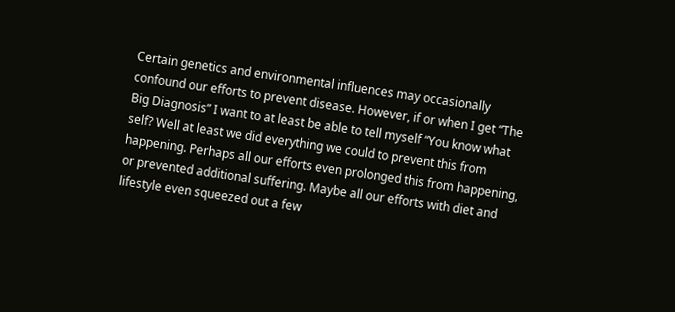Certain genetics and environmental influences may occasionally confound our efforts to prevent disease. However, if or when I get “The Big Diagnosis” I want to at least be able to tell myself “You know what self? Well at least we did everything we could to prevent this from happening. Perhaps all our efforts even prolonged this from happening, or prevented additional suffering. Maybe all our efforts with diet and lifestyle even squeezed out a few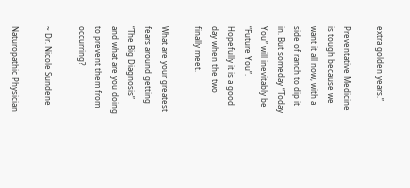extra golden years.”

Preventative Medicine is tough because we want it all now, with a side of ranch to dip it in. But someday “Today You” will inevitably be “Future You”. Hopefully it is a good day when the two finally meet.

What are your greatest fears around getting “The Big Diagnosis” and what are you doing to prevent them from occurring?

~ Dr. Nicole Sundene

Naturopathic Physician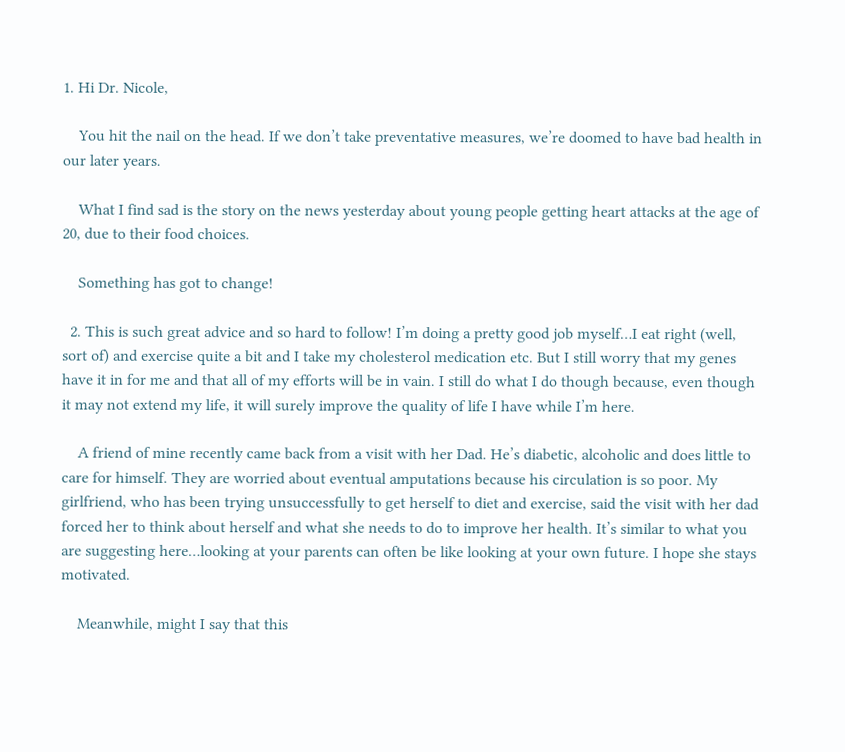1. Hi Dr. Nicole,

    You hit the nail on the head. If we don’t take preventative measures, we’re doomed to have bad health in our later years.

    What I find sad is the story on the news yesterday about young people getting heart attacks at the age of 20, due to their food choices.

    Something has got to change!

  2. This is such great advice and so hard to follow! I’m doing a pretty good job myself…I eat right (well, sort of) and exercise quite a bit and I take my cholesterol medication etc. But I still worry that my genes have it in for me and that all of my efforts will be in vain. I still do what I do though because, even though it may not extend my life, it will surely improve the quality of life I have while I’m here.

    A friend of mine recently came back from a visit with her Dad. He’s diabetic, alcoholic and does little to care for himself. They are worried about eventual amputations because his circulation is so poor. My girlfriend, who has been trying unsuccessfully to get herself to diet and exercise, said the visit with her dad forced her to think about herself and what she needs to do to improve her health. It’s similar to what you are suggesting here…looking at your parents can often be like looking at your own future. I hope she stays motivated.

    Meanwhile, might I say that this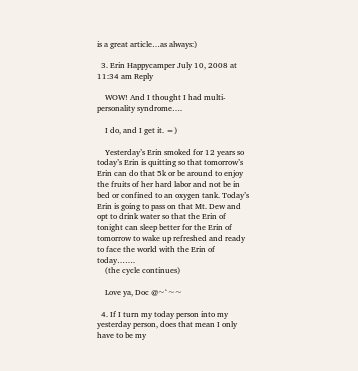is a great article…as always:)

  3. Erin Happycamper July 10, 2008 at 11:34 am Reply

    WOW! And I thought I had multi-personality syndrome….

    I do, and I get it. =)

    Yesterday’s Erin smoked for 12 years so today’s Erin is quitting so that tomorrow’s Erin can do that 5k or be around to enjoy the fruits of her hard labor and not be in bed or confined to an oxygen tank. Today’s Erin is going to pass on that Mt. Dew and opt to drink water so that the Erin of tonight can sleep better for the Erin of tomorrow to wake up refreshed and ready to face the world with the Erin of today…….
    (the cycle continues)

    Love ya, Doc @~`~~

  4. If I turn my today person into my yesterday person, does that mean I only have to be my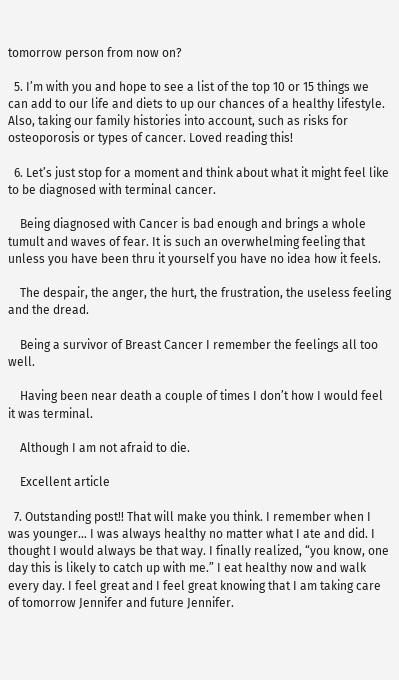tomorrow person from now on?

  5. I’m with you and hope to see a list of the top 10 or 15 things we can add to our life and diets to up our chances of a healthy lifestyle. Also, taking our family histories into account, such as risks for osteoporosis or types of cancer. Loved reading this!

  6. Let’s just stop for a moment and think about what it might feel like to be diagnosed with terminal cancer.

    Being diagnosed with Cancer is bad enough and brings a whole tumult and waves of fear. It is such an overwhelming feeling that unless you have been thru it yourself you have no idea how it feels.

    The despair, the anger, the hurt, the frustration, the useless feeling and the dread.

    Being a survivor of Breast Cancer I remember the feelings all too well.

    Having been near death a couple of times I don’t how I would feel it was terminal.

    Although I am not afraid to die.

    Excellent article

  7. Outstanding post!! That will make you think. I remember when I was younger… I was always healthy no matter what I ate and did. I thought I would always be that way. I finally realized, “you know, one day this is likely to catch up with me.” I eat healthy now and walk every day. I feel great and I feel great knowing that I am taking care of tomorrow Jennifer and future Jennifer.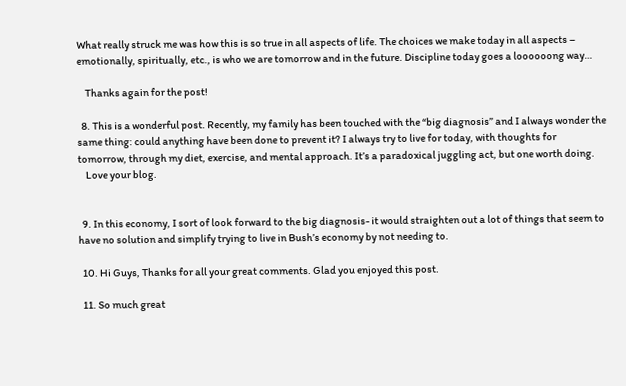What really struck me was how this is so true in all aspects of life. The choices we make today in all aspects – emotionally, spiritually, etc., is who we are tomorrow and in the future. Discipline today goes a loooooong way…

    Thanks again for the post!

  8. This is a wonderful post. Recently, my family has been touched with the “big diagnosis” and I always wonder the same thing: could anything have been done to prevent it? I always try to live for today, with thoughts for tomorrow, through my diet, exercise, and mental approach. It’s a paradoxical juggling act, but one worth doing.
    Love your blog.


  9. In this economy, I sort of look forward to the big diagnosis- it would straighten out a lot of things that seem to have no solution and simplify trying to live in Bush’s economy by not needing to.

  10. Hi Guys, Thanks for all your great comments. Glad you enjoyed this post.

  11. So much great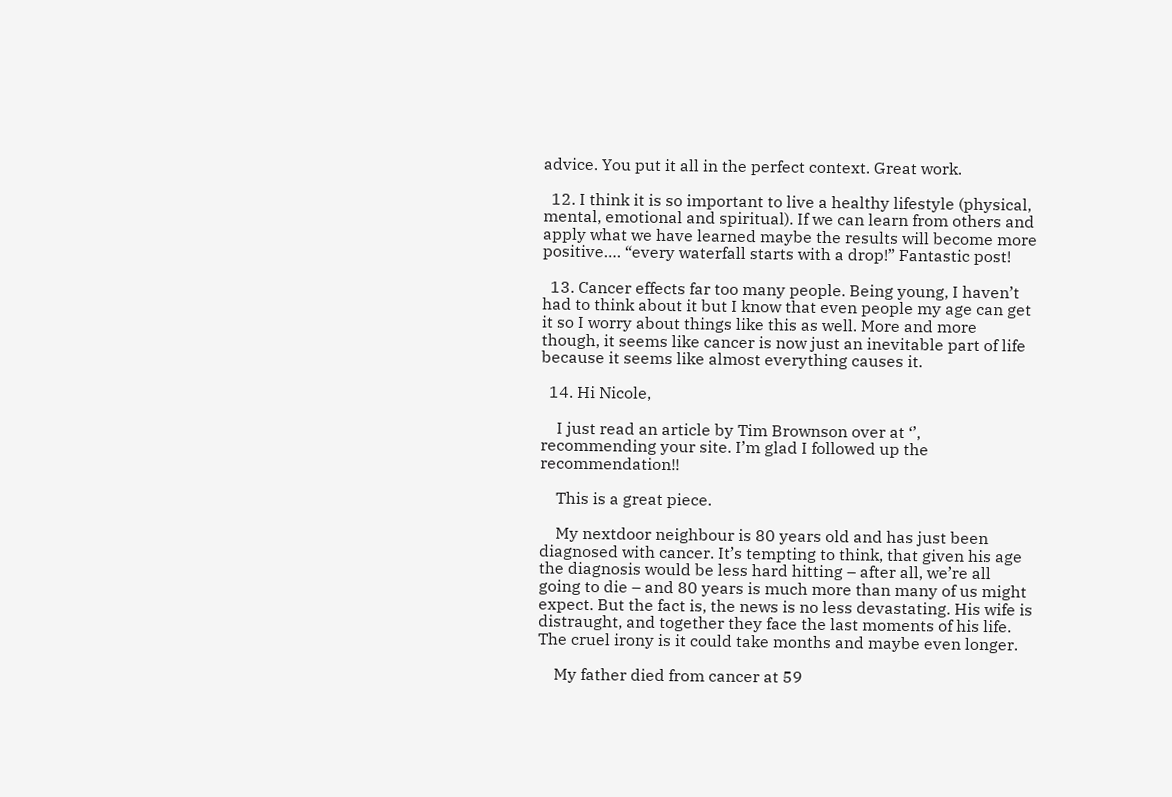advice. You put it all in the perfect context. Great work.

  12. I think it is so important to live a healthy lifestyle (physical, mental, emotional and spiritual). If we can learn from others and apply what we have learned maybe the results will become more positive…. “every waterfall starts with a drop!” Fantastic post!

  13. Cancer effects far too many people. Being young, I haven’t had to think about it but I know that even people my age can get it so I worry about things like this as well. More and more though, it seems like cancer is now just an inevitable part of life because it seems like almost everything causes it.

  14. Hi Nicole,

    I just read an article by Tim Brownson over at ‘’, recommending your site. I’m glad I followed up the recommendation!!

    This is a great piece.

    My nextdoor neighbour is 80 years old and has just been diagnosed with cancer. It’s tempting to think, that given his age the diagnosis would be less hard hitting – after all, we’re all going to die – and 80 years is much more than many of us might expect. But the fact is, the news is no less devastating. His wife is distraught, and together they face the last moments of his life. The cruel irony is it could take months and maybe even longer.

    My father died from cancer at 59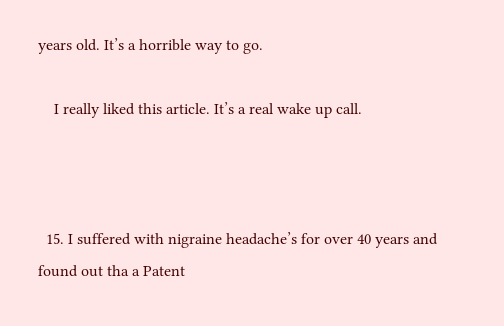years old. It’s a horrible way to go.

    I really liked this article. It’s a real wake up call.



  15. I suffered with nigraine headache’s for over 40 years and found out tha a Patent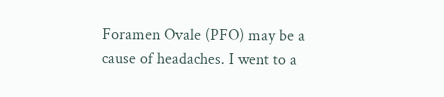Foramen Ovale (PFO) may be a cause of headaches. I went to a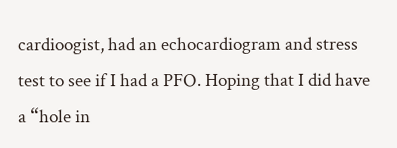cardioogist, had an echocardiogram and stress test to see if I had a PFO. Hoping that I did have a “hole in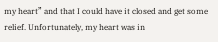my heart” and that I could have it closed and get some relief. Unfortunately, my heart was in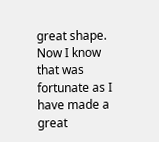great shape. Now I know that was fortunate as I have made a great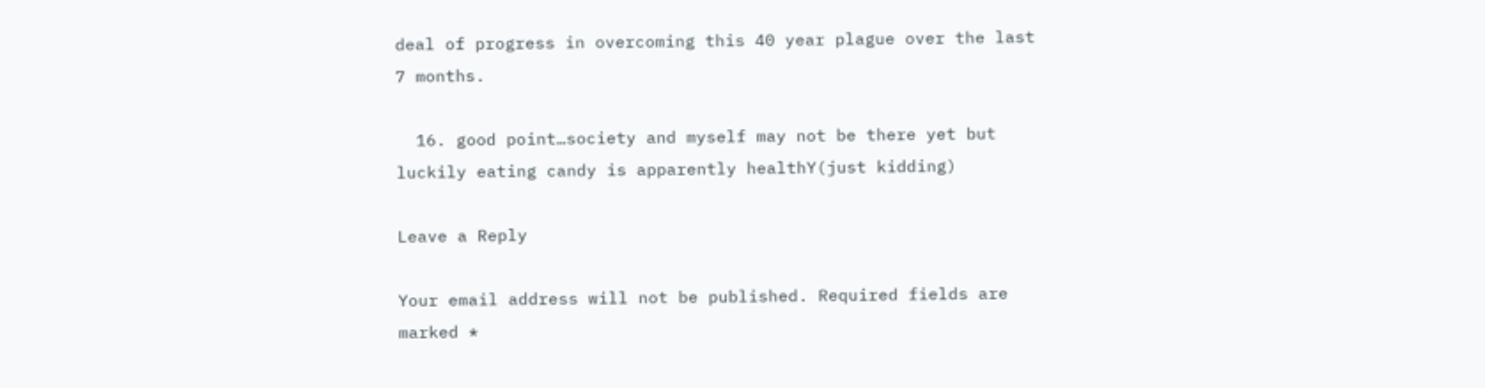deal of progress in overcoming this 40 year plague over the last 7 months.

  16. good point…society and myself may not be there yet but luckily eating candy is apparently healthY(just kidding)

Leave a Reply

Your email address will not be published. Required fields are marked *